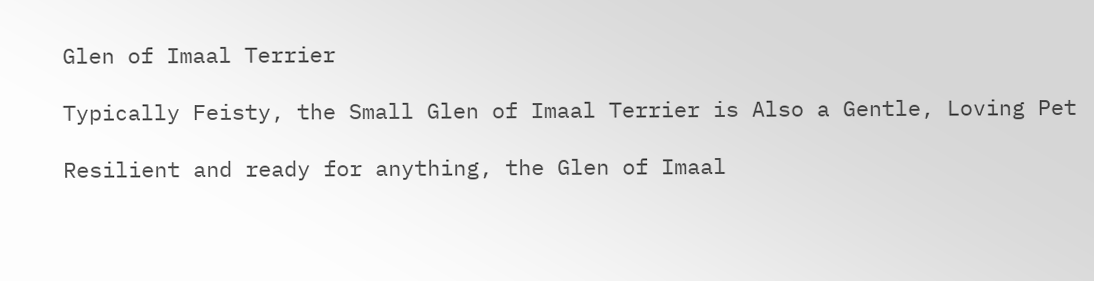Glen of Imaal Terrier

Typically Feisty, the Small Glen of Imaal Terrier is Also a Gentle, Loving Pet

Resilient and ready for anything, the Glen of Imaal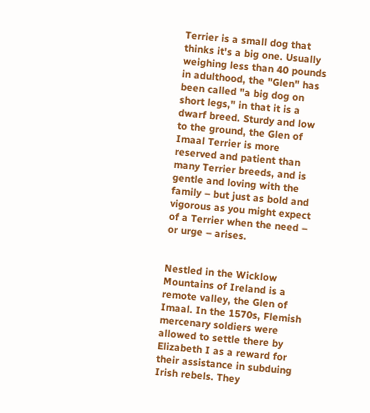Terrier is a small dog that thinks it's a big one. Usually weighing less than 40 pounds in adulthood, the "Glen" has been called "a big dog on short legs," in that it is a dwarf breed. Sturdy and low to the ground, the Glen of Imaal Terrier is more reserved and patient than many Terrier breeds, and is gentle and loving with the family – but just as bold and vigorous as you might expect of a Terrier when the need – or urge – arises.


Nestled in the Wicklow Mountains of Ireland is a remote valley, the Glen of Imaal. In the 1570s, Flemish mercenary soldiers were allowed to settle there by Elizabeth I as a reward for their assistance in subduing Irish rebels. They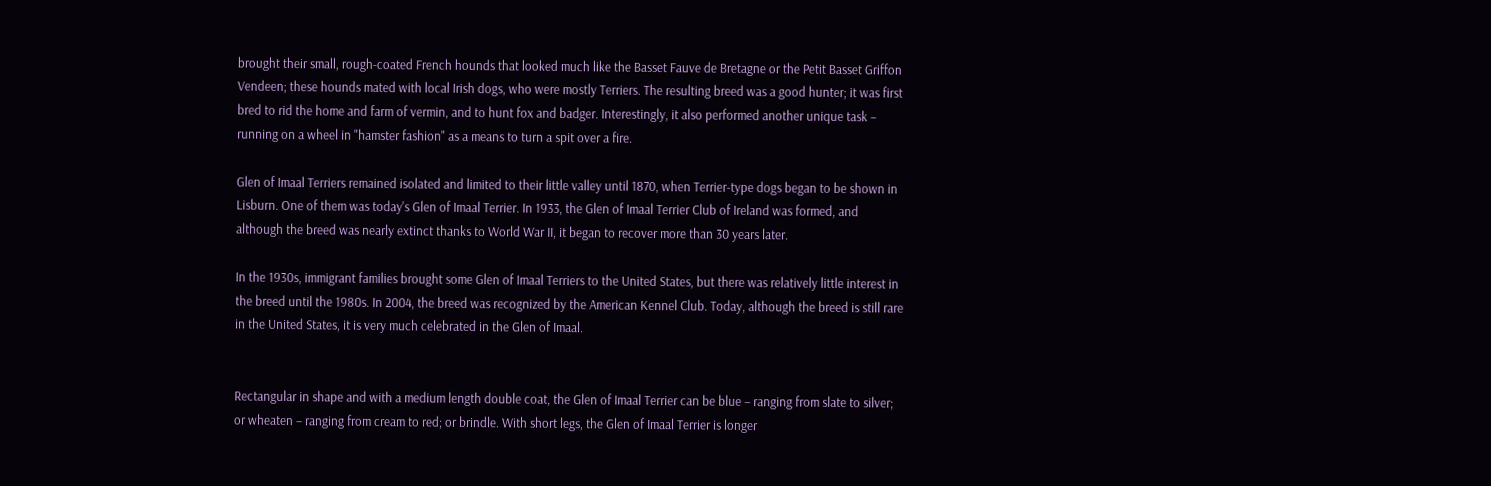brought their small, rough-coated French hounds that looked much like the Basset Fauve de Bretagne or the Petit Basset Griffon Vendeen; these hounds mated with local Irish dogs, who were mostly Terriers. The resulting breed was a good hunter; it was first bred to rid the home and farm of vermin, and to hunt fox and badger. Interestingly, it also performed another unique task – running on a wheel in "hamster fashion" as a means to turn a spit over a fire.

Glen of Imaal Terriers remained isolated and limited to their little valley until 1870, when Terrier-type dogs began to be shown in Lisburn. One of them was today's Glen of Imaal Terrier. In 1933, the Glen of Imaal Terrier Club of Ireland was formed, and although the breed was nearly extinct thanks to World War II, it began to recover more than 30 years later.

In the 1930s, immigrant families brought some Glen of Imaal Terriers to the United States, but there was relatively little interest in the breed until the 1980s. In 2004, the breed was recognized by the American Kennel Club. Today, although the breed is still rare in the United States, it is very much celebrated in the Glen of Imaal.


Rectangular in shape and with a medium length double coat, the Glen of Imaal Terrier can be blue – ranging from slate to silver; or wheaten – ranging from cream to red; or brindle. With short legs, the Glen of Imaal Terrier is longer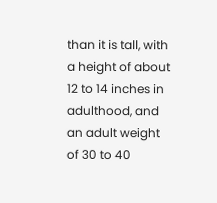than it is tall, with a height of about 12 to 14 inches in adulthood, and an adult weight of 30 to 40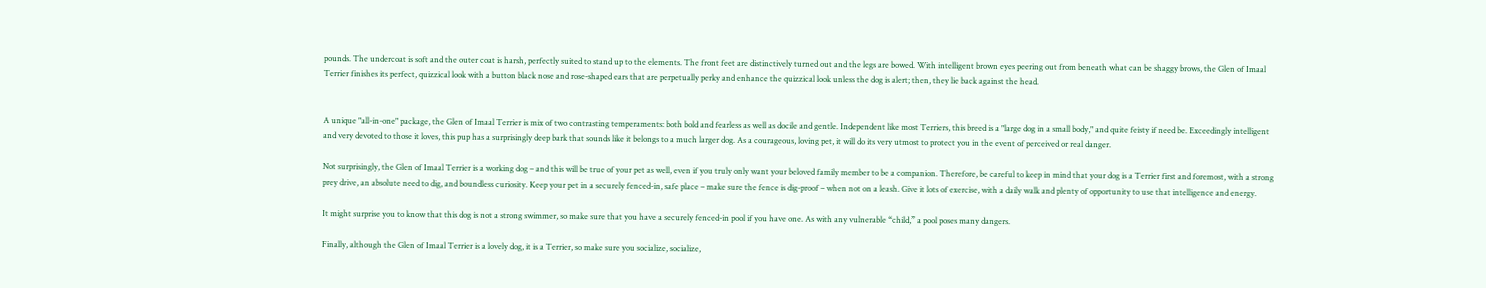pounds. The undercoat is soft and the outer coat is harsh, perfectly suited to stand up to the elements. The front feet are distinctively turned out and the legs are bowed. With intelligent brown eyes peering out from beneath what can be shaggy brows, the Glen of Imaal Terrier finishes its perfect, quizzical look with a button black nose and rose-shaped ears that are perpetually perky and enhance the quizzical look unless the dog is alert; then, they lie back against the head.


A unique "all-in-one" package, the Glen of Imaal Terrier is mix of two contrasting temperaments: both bold and fearless as well as docile and gentle. Independent like most Terriers, this breed is a "large dog in a small body," and quite feisty if need be. Exceedingly intelligent and very devoted to those it loves, this pup has a surprisingly deep bark that sounds like it belongs to a much larger dog. As a courageous, loving pet, it will do its very utmost to protect you in the event of perceived or real danger.

Not surprisingly, the Glen of Imaal Terrier is a working dog – and this will be true of your pet as well, even if you truly only want your beloved family member to be a companion. Therefore, be careful to keep in mind that your dog is a Terrier first and foremost, with a strong prey drive, an absolute need to dig, and boundless curiosity. Keep your pet in a securely fenced-in, safe place – make sure the fence is dig-proof – when not on a leash. Give it lots of exercise, with a daily walk and plenty of opportunity to use that intelligence and energy.

It might surprise you to know that this dog is not a strong swimmer, so make sure that you have a securely fenced-in pool if you have one. As with any vulnerable “child,” a pool poses many dangers.

Finally, although the Glen of Imaal Terrier is a lovely dog, it is a Terrier, so make sure you socialize, socialize,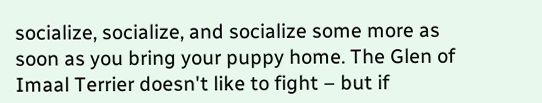socialize, socialize, and socialize some more as soon as you bring your puppy home. The Glen of Imaal Terrier doesn't like to fight – but if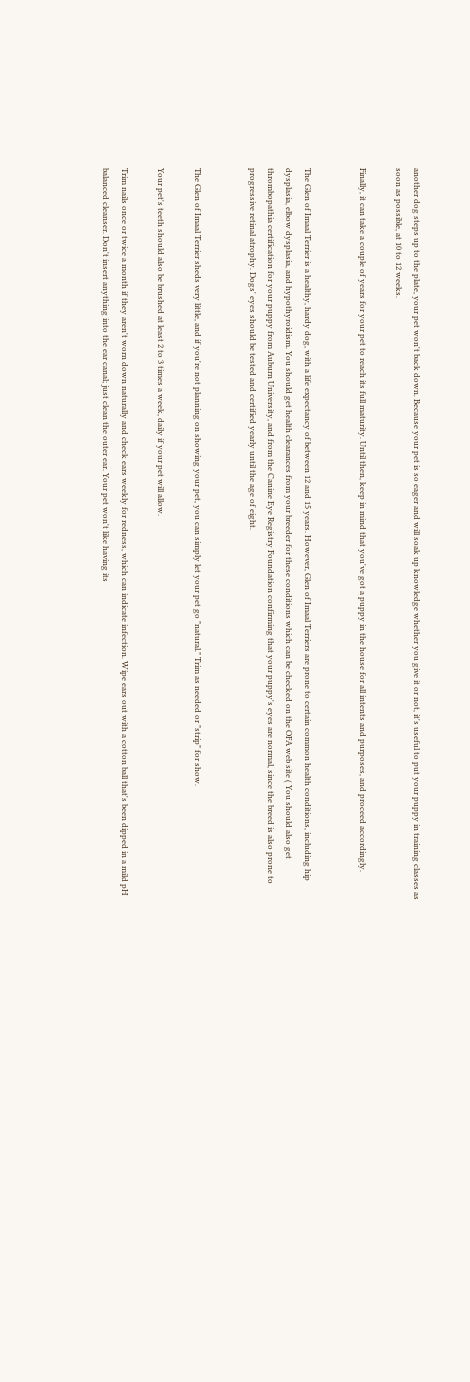another dog steps up to the plate, your pet won't back down. Because your pet is so eager and will soak up knowledge whether you give it or not, it's useful to put your puppy in training classes as soon as possible, at 10 to 12 weeks.

Finally, it can take a couple of years for your pet to reach its full maturity. Until then, keep in mind that you've got a puppy in the house for all intents and purposes, and proceed accordingly.


The Glen of Imaal Terrier is a healthy, hardy dog, with a life expectancy of between 12 and 15 years. However, Glen of Imaal Terriers are prone to certain common health conditions, including hip dysplasia, elbow dysplasia, and hypothyroidism. You should get health clearances from your breeder for these conditions which can be checked on the OFA web site ( You should also get thrombopathia certification for your puppy from Auburn University, and from the Canine Eye Registry Foundation confirming that your puppy's eyes are normal, since the breed is also prone to progressive retinal atrophy. Dogs' eyes should be tested and certified yearly until the age of eight.


The Glen of Imaal Terrier sheds very little, and if you're not planning on showing your pet, you can simply let your pet go "natural." Trim as needed or "strip" for show.

Your pet's teeth should also be brushed at least 2 to 3 times a week, daily if your pet will allow.

Trim nails once or twice a month if they aren't worn down naturally and check ears weekly for redness, which can indicate infection. Wipe ears out with a cotton ball that's been dipped in a mild pH balanced cleanser. Don't insert anything into the ear canal; just clean the outer ear. Your pet won't like having its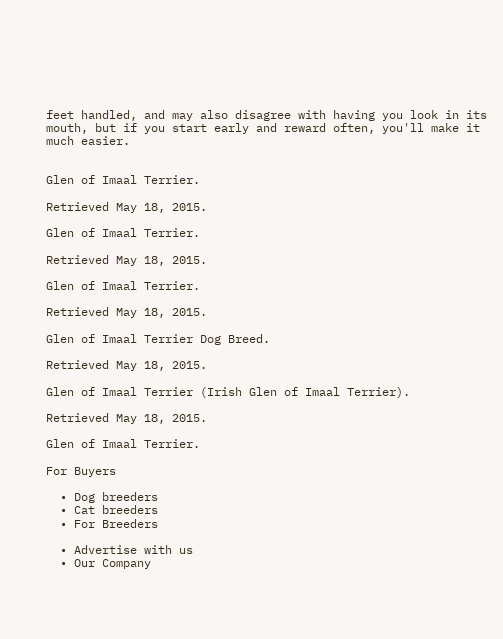feet handled, and may also disagree with having you look in its mouth, but if you start early and reward often, you'll make it much easier.


Glen of Imaal Terrier.

Retrieved May 18, 2015.

Glen of Imaal Terrier.

Retrieved May 18, 2015.

Glen of Imaal Terrier.

Retrieved May 18, 2015.

Glen of Imaal Terrier Dog Breed.

Retrieved May 18, 2015.

Glen of Imaal Terrier (Irish Glen of Imaal Terrier).

Retrieved May 18, 2015.

Glen of Imaal Terrier.

For Buyers

  • Dog breeders
  • Cat breeders
  • For Breeders

  • Advertise with us
  • Our Company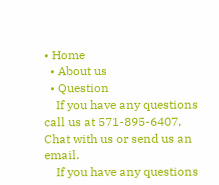• Home
  • About us
  • Question
    If you have any questions call us at 571-895-6407, Chat with us or send us an email.
    If you have any questions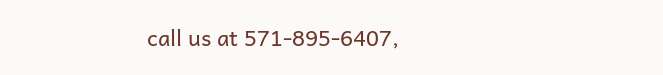call us at 571-895-6407,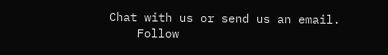Chat with us or send us an email.
    Follow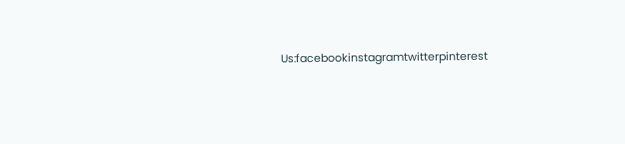Us:facebookinstagramtwitterpinterest